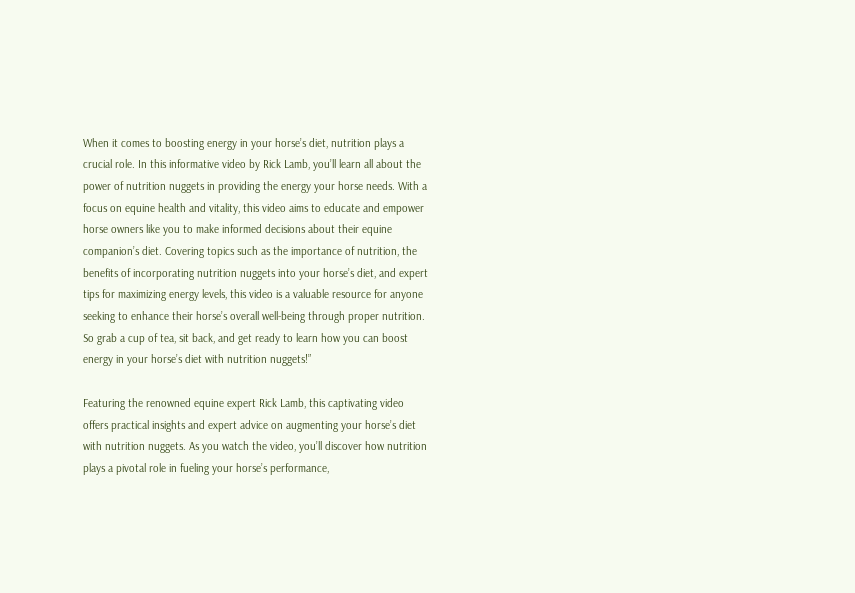When it comes to boosting energy in your horse’s diet, nutrition plays a crucial role. In this informative video by Rick Lamb, you’ll learn all about the power of nutrition nuggets in providing the energy your horse needs. With a focus on equine health and vitality, this video aims to educate and empower horse owners like you to make informed decisions about their equine companion’s diet. Covering topics such as the importance of nutrition, the benefits of incorporating nutrition nuggets into your horse’s diet, and expert tips for maximizing energy levels, this video is a valuable resource for anyone seeking to enhance their horse’s overall well-being through proper nutrition. So grab a cup of tea, sit back, and get ready to learn how you can boost energy in your horse’s diet with nutrition nuggets!”

Featuring the renowned equine expert Rick Lamb, this captivating video offers practical insights and expert advice on augmenting your horse’s diet with nutrition nuggets. As you watch the video, you’ll discover how nutrition plays a pivotal role in fueling your horse’s performance,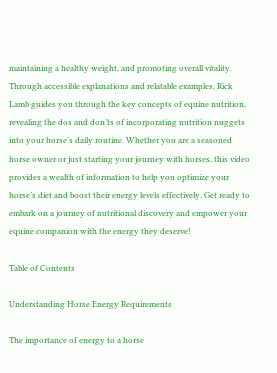maintaining a healthy weight, and promoting overall vitality. Through accessible explanations and relatable examples, Rick Lamb guides you through the key concepts of equine nutrition, revealing the dos and don’ts of incorporating nutrition nuggets into your horse’s daily routine. Whether you are a seasoned horse owner or just starting your journey with horses, this video provides a wealth of information to help you optimize your horse’s diet and boost their energy levels effectively. Get ready to embark on a journey of nutritional discovery and empower your equine companion with the energy they deserve!

Table of Contents

Understanding Horse Energy Requirements

The importance of energy to a horse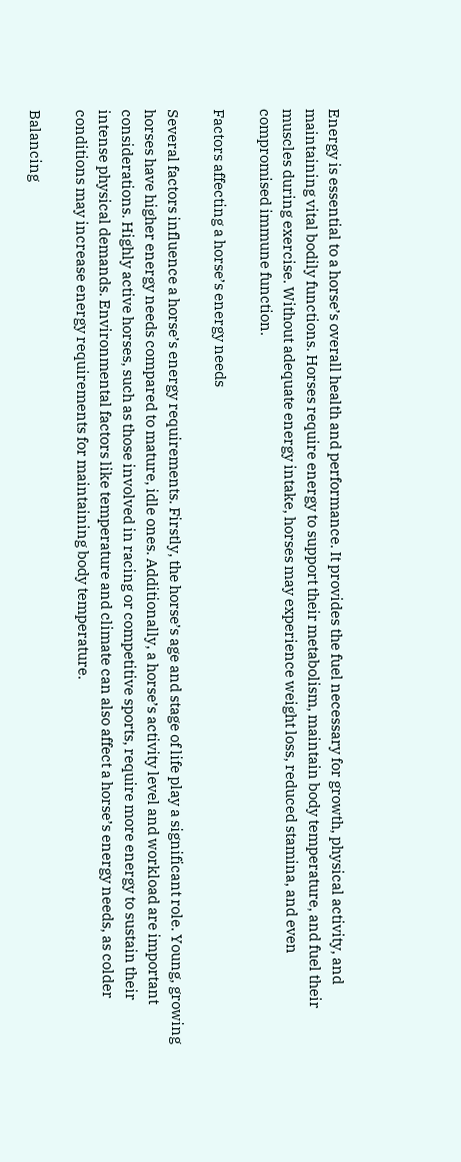Energy is essential to a horse’s overall health and performance. It provides the fuel necessary for growth, physical activity, and maintaining vital bodily functions. Horses require energy to support their metabolism, maintain body temperature, and fuel their muscles during exercise. Without adequate energy intake, horses may experience weight loss, reduced stamina, and even compromised immune function.

Factors affecting a horse’s energy needs

Several factors influence a horse’s energy requirements. Firstly, the horse’s age and stage of life play a significant role. Young, growing horses have higher energy needs compared to mature, idle ones. Additionally, a horse’s activity level and workload are important considerations. Highly active horses, such as those involved in racing or competitive sports, require more energy to sustain their intense physical demands. Environmental factors like temperature and climate can also affect a horse’s energy needs, as colder conditions may increase energy requirements for maintaining body temperature.

Balancing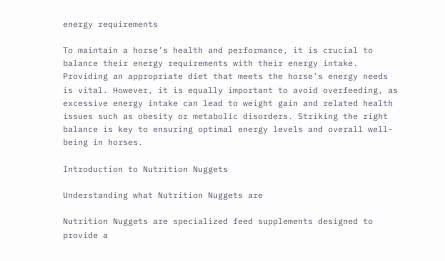energy requirements

To maintain a horse’s health and performance, it is crucial to balance their energy requirements with their energy intake. Providing an appropriate diet that meets the horse’s energy needs is vital. However, it is equally important to avoid overfeeding, as excessive energy intake can lead to weight gain and related health issues such as obesity or metabolic disorders. Striking the right balance is key to ensuring optimal energy levels and overall well-being in horses.

Introduction to Nutrition Nuggets

Understanding what Nutrition Nuggets are

Nutrition Nuggets are specialized feed supplements designed to provide a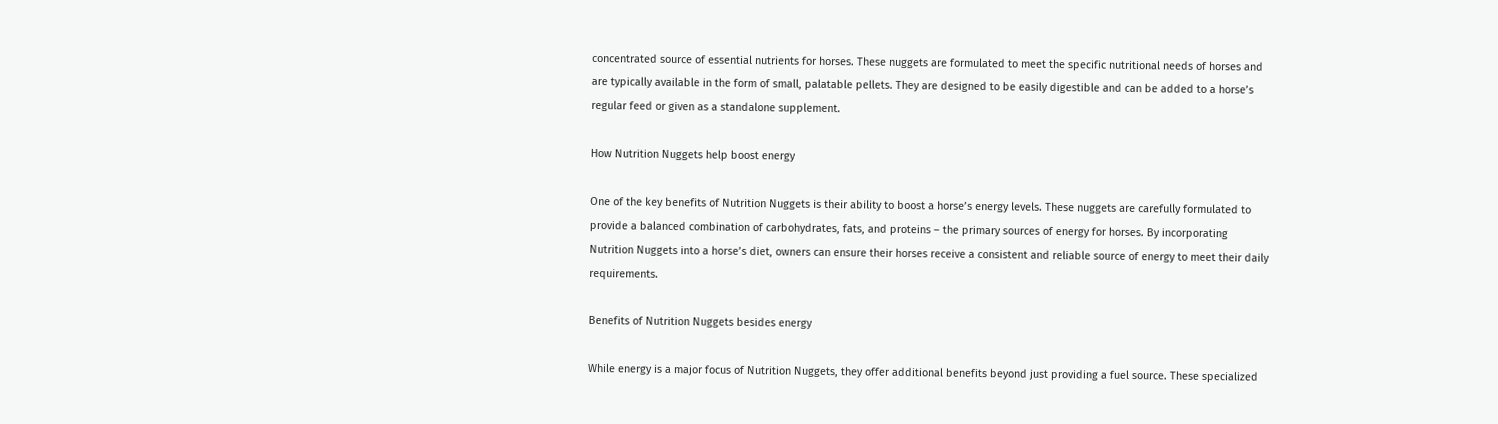concentrated source of essential nutrients for horses. These nuggets are formulated to meet the specific nutritional needs of horses and are typically available in the form of small, palatable pellets. They are designed to be easily digestible and can be added to a horse’s regular feed or given as a standalone supplement.

How Nutrition Nuggets help boost energy

One of the key benefits of Nutrition Nuggets is their ability to boost a horse’s energy levels. These nuggets are carefully formulated to provide a balanced combination of carbohydrates, fats, and proteins – the primary sources of energy for horses. By incorporating Nutrition Nuggets into a horse’s diet, owners can ensure their horses receive a consistent and reliable source of energy to meet their daily requirements.

Benefits of Nutrition Nuggets besides energy

While energy is a major focus of Nutrition Nuggets, they offer additional benefits beyond just providing a fuel source. These specialized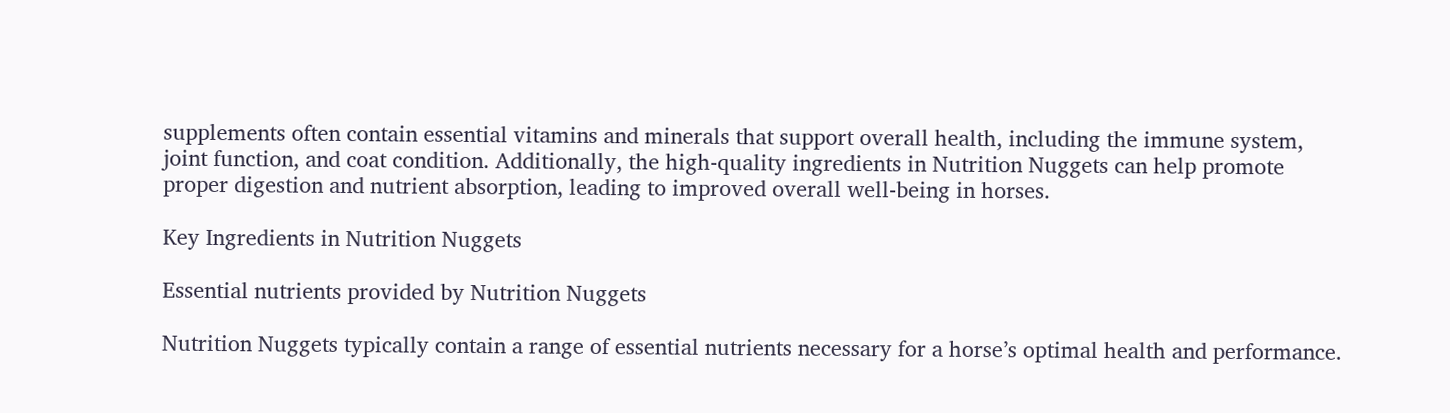supplements often contain essential vitamins and minerals that support overall health, including the immune system, joint function, and coat condition. Additionally, the high-quality ingredients in Nutrition Nuggets can help promote proper digestion and nutrient absorption, leading to improved overall well-being in horses.

Key Ingredients in Nutrition Nuggets

Essential nutrients provided by Nutrition Nuggets

Nutrition Nuggets typically contain a range of essential nutrients necessary for a horse’s optimal health and performance.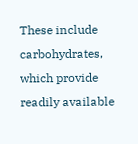These include carbohydrates, which provide readily available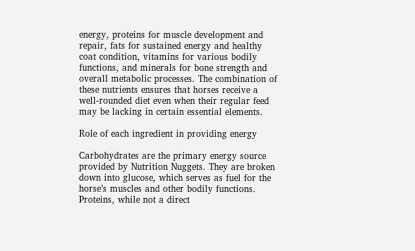energy, proteins for muscle development and repair, fats for sustained energy and healthy coat condition, vitamins for various bodily functions, and minerals for bone strength and overall metabolic processes. The combination of these nutrients ensures that horses receive a well-rounded diet even when their regular feed may be lacking in certain essential elements.

Role of each ingredient in providing energy

Carbohydrates are the primary energy source provided by Nutrition Nuggets. They are broken down into glucose, which serves as fuel for the horse’s muscles and other bodily functions. Proteins, while not a direct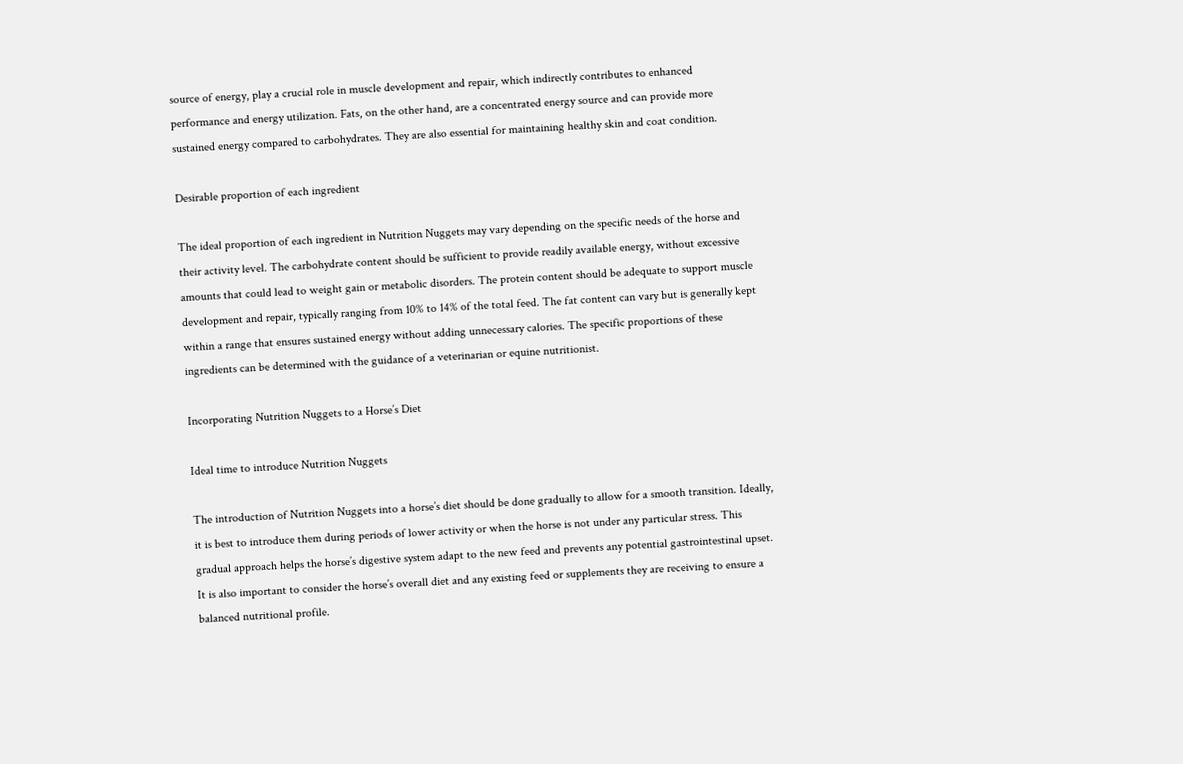source of energy, play a crucial role in muscle development and repair, which indirectly contributes to enhanced performance and energy utilization. Fats, on the other hand, are a concentrated energy source and can provide more sustained energy compared to carbohydrates. They are also essential for maintaining healthy skin and coat condition.

Desirable proportion of each ingredient

The ideal proportion of each ingredient in Nutrition Nuggets may vary depending on the specific needs of the horse and their activity level. The carbohydrate content should be sufficient to provide readily available energy, without excessive amounts that could lead to weight gain or metabolic disorders. The protein content should be adequate to support muscle development and repair, typically ranging from 10% to 14% of the total feed. The fat content can vary but is generally kept within a range that ensures sustained energy without adding unnecessary calories. The specific proportions of these ingredients can be determined with the guidance of a veterinarian or equine nutritionist.

Incorporating Nutrition Nuggets to a Horse’s Diet

Ideal time to introduce Nutrition Nuggets

The introduction of Nutrition Nuggets into a horse’s diet should be done gradually to allow for a smooth transition. Ideally, it is best to introduce them during periods of lower activity or when the horse is not under any particular stress. This gradual approach helps the horse’s digestive system adapt to the new feed and prevents any potential gastrointestinal upset. It is also important to consider the horse’s overall diet and any existing feed or supplements they are receiving to ensure a balanced nutritional profile.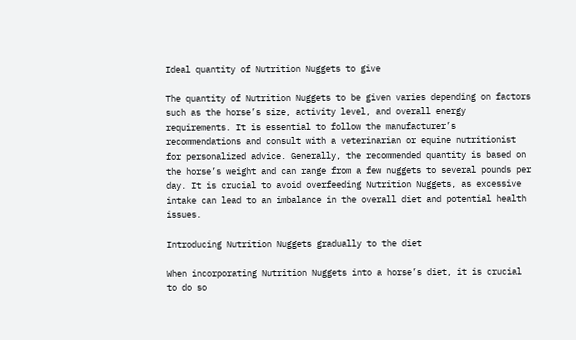Ideal quantity of Nutrition Nuggets to give

The quantity of Nutrition Nuggets to be given varies depending on factors such as the horse’s size, activity level, and overall energy requirements. It is essential to follow the manufacturer’s recommendations and consult with a veterinarian or equine nutritionist for personalized advice. Generally, the recommended quantity is based on the horse’s weight and can range from a few nuggets to several pounds per day. It is crucial to avoid overfeeding Nutrition Nuggets, as excessive intake can lead to an imbalance in the overall diet and potential health issues.

Introducing Nutrition Nuggets gradually to the diet

When incorporating Nutrition Nuggets into a horse’s diet, it is crucial to do so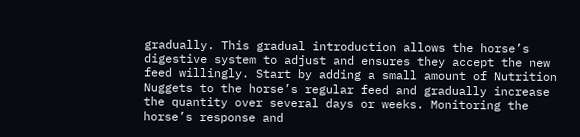gradually. This gradual introduction allows the horse’s digestive system to adjust and ensures they accept the new feed willingly. Start by adding a small amount of Nutrition Nuggets to the horse’s regular feed and gradually increase the quantity over several days or weeks. Monitoring the horse’s response and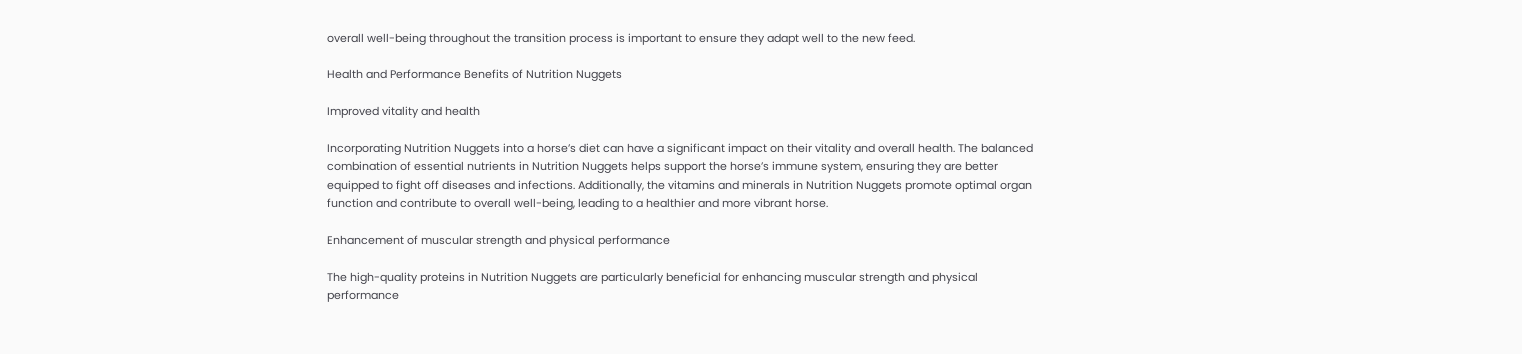overall well-being throughout the transition process is important to ensure they adapt well to the new feed.

Health and Performance Benefits of Nutrition Nuggets

Improved vitality and health

Incorporating Nutrition Nuggets into a horse’s diet can have a significant impact on their vitality and overall health. The balanced combination of essential nutrients in Nutrition Nuggets helps support the horse’s immune system, ensuring they are better equipped to fight off diseases and infections. Additionally, the vitamins and minerals in Nutrition Nuggets promote optimal organ function and contribute to overall well-being, leading to a healthier and more vibrant horse.

Enhancement of muscular strength and physical performance

The high-quality proteins in Nutrition Nuggets are particularly beneficial for enhancing muscular strength and physical performance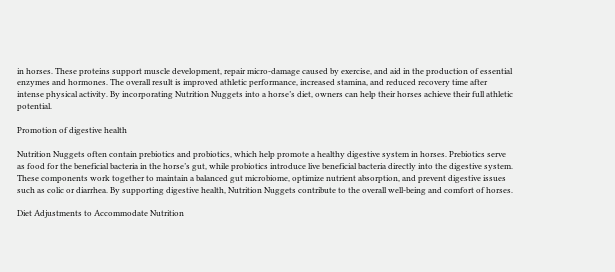in horses. These proteins support muscle development, repair micro-damage caused by exercise, and aid in the production of essential enzymes and hormones. The overall result is improved athletic performance, increased stamina, and reduced recovery time after intense physical activity. By incorporating Nutrition Nuggets into a horse’s diet, owners can help their horses achieve their full athletic potential.

Promotion of digestive health

Nutrition Nuggets often contain prebiotics and probiotics, which help promote a healthy digestive system in horses. Prebiotics serve as food for the beneficial bacteria in the horse’s gut, while probiotics introduce live beneficial bacteria directly into the digestive system. These components work together to maintain a balanced gut microbiome, optimize nutrient absorption, and prevent digestive issues such as colic or diarrhea. By supporting digestive health, Nutrition Nuggets contribute to the overall well-being and comfort of horses.

Diet Adjustments to Accommodate Nutrition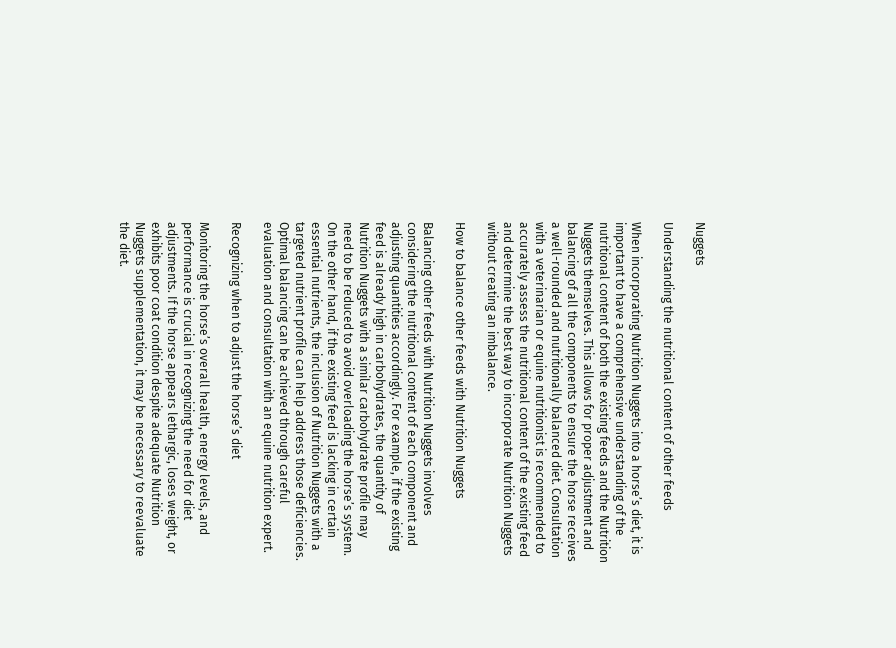Nuggets

Understanding the nutritional content of other feeds

When incorporating Nutrition Nuggets into a horse’s diet, it is important to have a comprehensive understanding of the nutritional content of both the existing feeds and the Nutrition Nuggets themselves. This allows for proper adjustment and balancing of all the components to ensure the horse receives a well-rounded and nutritionally balanced diet. Consultation with a veterinarian or equine nutritionist is recommended to accurately assess the nutritional content of the existing feed and determine the best way to incorporate Nutrition Nuggets without creating an imbalance.

How to balance other feeds with Nutrition Nuggets

Balancing other feeds with Nutrition Nuggets involves considering the nutritional content of each component and adjusting quantities accordingly. For example, if the existing feed is already high in carbohydrates, the quantity of Nutrition Nuggets with a similar carbohydrate profile may need to be reduced to avoid overloading the horse’s system. On the other hand, if the existing feed is lacking in certain essential nutrients, the inclusion of Nutrition Nuggets with a targeted nutrient profile can help address those deficiencies. Optimal balancing can be achieved through careful evaluation and consultation with an equine nutrition expert.

Recognizing when to adjust the horse’s diet

Monitoring the horse’s overall health, energy levels, and performance is crucial in recognizing the need for diet adjustments. If the horse appears lethargic, loses weight, or exhibits poor coat condition despite adequate Nutrition Nuggets supplementation, it may be necessary to reevaluate the diet.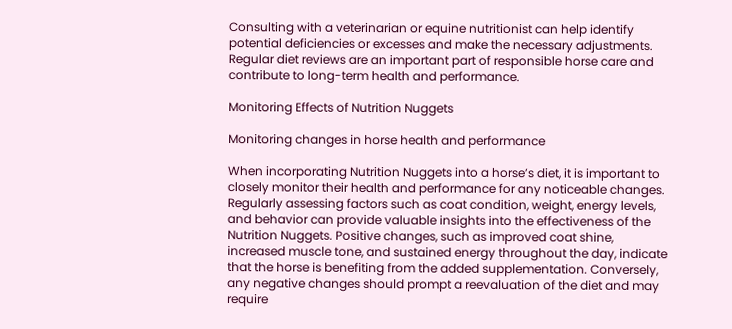Consulting with a veterinarian or equine nutritionist can help identify potential deficiencies or excesses and make the necessary adjustments. Regular diet reviews are an important part of responsible horse care and contribute to long-term health and performance.

Monitoring Effects of Nutrition Nuggets

Monitoring changes in horse health and performance

When incorporating Nutrition Nuggets into a horse’s diet, it is important to closely monitor their health and performance for any noticeable changes. Regularly assessing factors such as coat condition, weight, energy levels, and behavior can provide valuable insights into the effectiveness of the Nutrition Nuggets. Positive changes, such as improved coat shine, increased muscle tone, and sustained energy throughout the day, indicate that the horse is benefiting from the added supplementation. Conversely, any negative changes should prompt a reevaluation of the diet and may require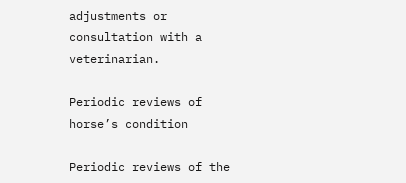adjustments or consultation with a veterinarian.

Periodic reviews of horse’s condition

Periodic reviews of the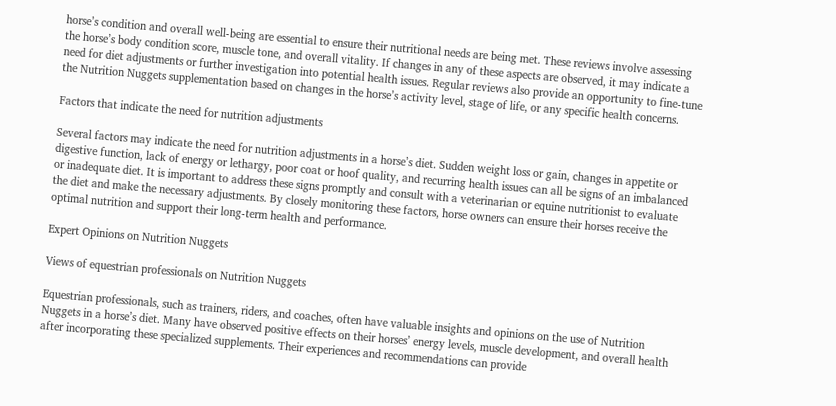horse’s condition and overall well-being are essential to ensure their nutritional needs are being met. These reviews involve assessing the horse’s body condition score, muscle tone, and overall vitality. If changes in any of these aspects are observed, it may indicate a need for diet adjustments or further investigation into potential health issues. Regular reviews also provide an opportunity to fine-tune the Nutrition Nuggets supplementation based on changes in the horse’s activity level, stage of life, or any specific health concerns.

Factors that indicate the need for nutrition adjustments

Several factors may indicate the need for nutrition adjustments in a horse’s diet. Sudden weight loss or gain, changes in appetite or digestive function, lack of energy or lethargy, poor coat or hoof quality, and recurring health issues can all be signs of an imbalanced or inadequate diet. It is important to address these signs promptly and consult with a veterinarian or equine nutritionist to evaluate the diet and make the necessary adjustments. By closely monitoring these factors, horse owners can ensure their horses receive the optimal nutrition and support their long-term health and performance.

Expert Opinions on Nutrition Nuggets

Views of equestrian professionals on Nutrition Nuggets

Equestrian professionals, such as trainers, riders, and coaches, often have valuable insights and opinions on the use of Nutrition Nuggets in a horse’s diet. Many have observed positive effects on their horses’ energy levels, muscle development, and overall health after incorporating these specialized supplements. Their experiences and recommendations can provide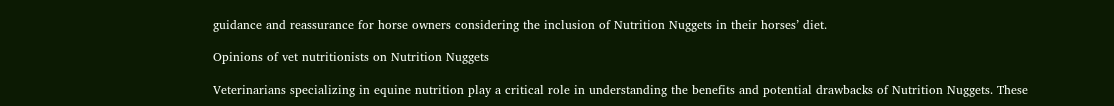guidance and reassurance for horse owners considering the inclusion of Nutrition Nuggets in their horses’ diet.

Opinions of vet nutritionists on Nutrition Nuggets

Veterinarians specializing in equine nutrition play a critical role in understanding the benefits and potential drawbacks of Nutrition Nuggets. These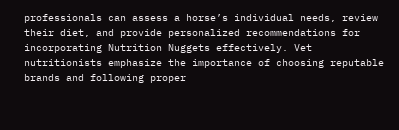professionals can assess a horse’s individual needs, review their diet, and provide personalized recommendations for incorporating Nutrition Nuggets effectively. Vet nutritionists emphasize the importance of choosing reputable brands and following proper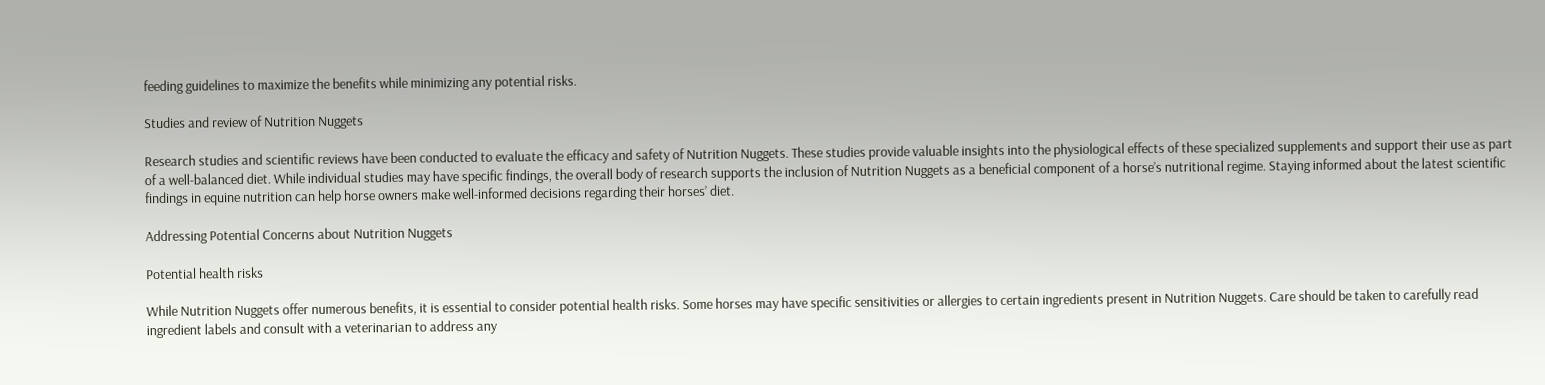feeding guidelines to maximize the benefits while minimizing any potential risks.

Studies and review of Nutrition Nuggets

Research studies and scientific reviews have been conducted to evaluate the efficacy and safety of Nutrition Nuggets. These studies provide valuable insights into the physiological effects of these specialized supplements and support their use as part of a well-balanced diet. While individual studies may have specific findings, the overall body of research supports the inclusion of Nutrition Nuggets as a beneficial component of a horse’s nutritional regime. Staying informed about the latest scientific findings in equine nutrition can help horse owners make well-informed decisions regarding their horses’ diet.

Addressing Potential Concerns about Nutrition Nuggets

Potential health risks

While Nutrition Nuggets offer numerous benefits, it is essential to consider potential health risks. Some horses may have specific sensitivities or allergies to certain ingredients present in Nutrition Nuggets. Care should be taken to carefully read ingredient labels and consult with a veterinarian to address any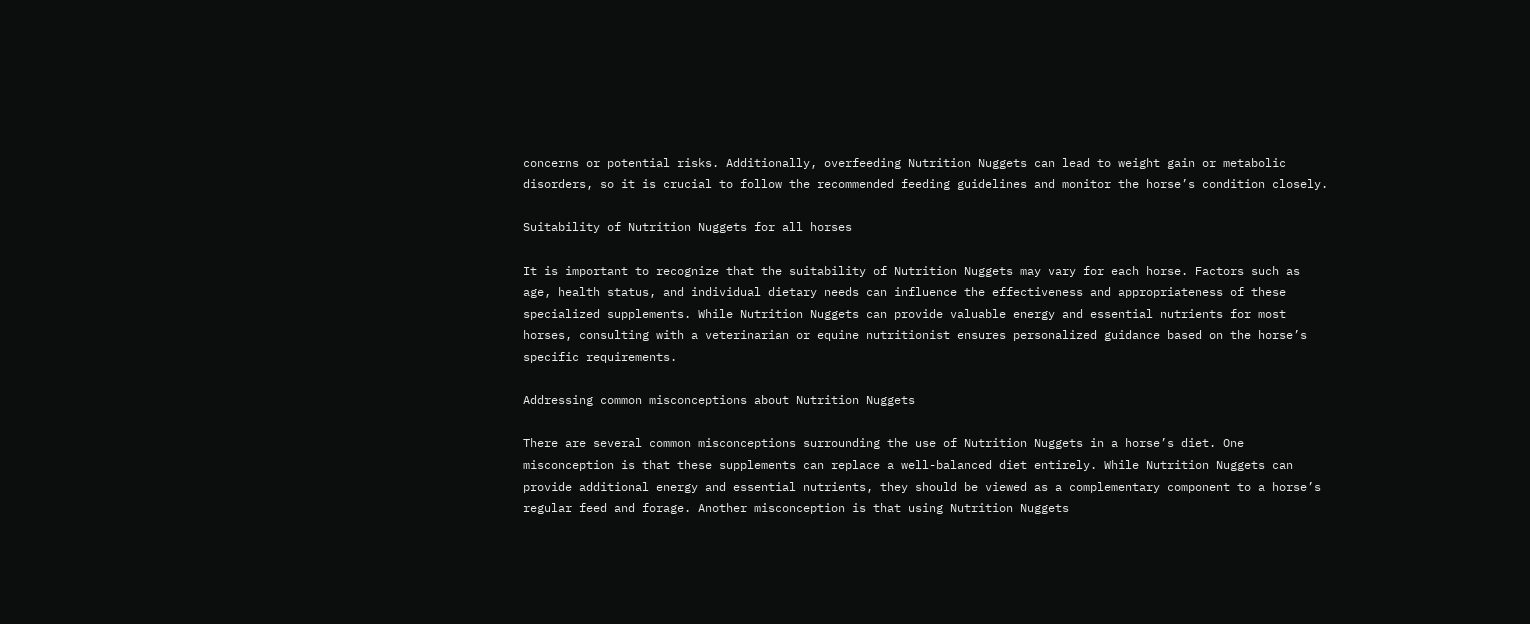concerns or potential risks. Additionally, overfeeding Nutrition Nuggets can lead to weight gain or metabolic disorders, so it is crucial to follow the recommended feeding guidelines and monitor the horse’s condition closely.

Suitability of Nutrition Nuggets for all horses

It is important to recognize that the suitability of Nutrition Nuggets may vary for each horse. Factors such as age, health status, and individual dietary needs can influence the effectiveness and appropriateness of these specialized supplements. While Nutrition Nuggets can provide valuable energy and essential nutrients for most horses, consulting with a veterinarian or equine nutritionist ensures personalized guidance based on the horse’s specific requirements.

Addressing common misconceptions about Nutrition Nuggets

There are several common misconceptions surrounding the use of Nutrition Nuggets in a horse’s diet. One misconception is that these supplements can replace a well-balanced diet entirely. While Nutrition Nuggets can provide additional energy and essential nutrients, they should be viewed as a complementary component to a horse’s regular feed and forage. Another misconception is that using Nutrition Nuggets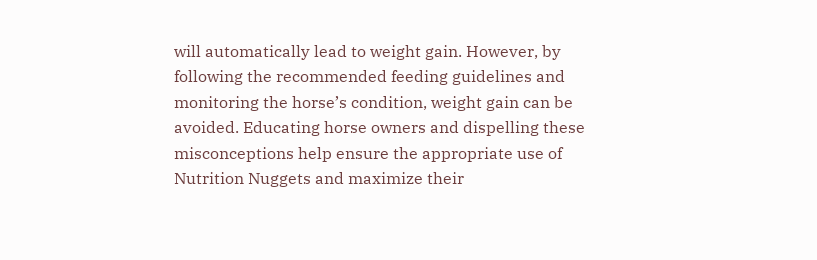will automatically lead to weight gain. However, by following the recommended feeding guidelines and monitoring the horse’s condition, weight gain can be avoided. Educating horse owners and dispelling these misconceptions help ensure the appropriate use of Nutrition Nuggets and maximize their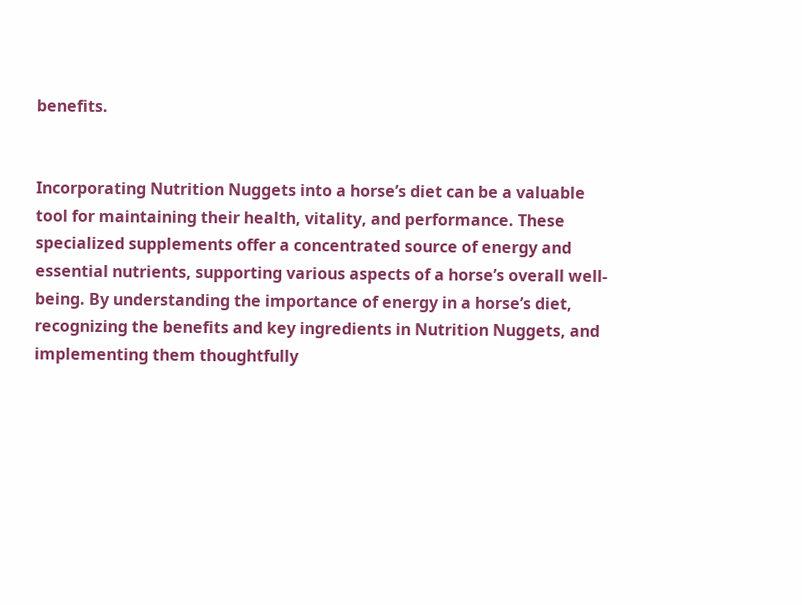benefits.


Incorporating Nutrition Nuggets into a horse’s diet can be a valuable tool for maintaining their health, vitality, and performance. These specialized supplements offer a concentrated source of energy and essential nutrients, supporting various aspects of a horse’s overall well-being. By understanding the importance of energy in a horse’s diet, recognizing the benefits and key ingredients in Nutrition Nuggets, and implementing them thoughtfully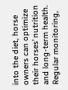into the diet, horse owners can optimize their horses’ nutrition and long-term health. Regular monitoring,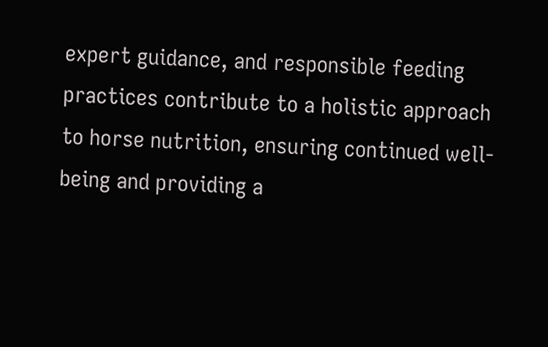expert guidance, and responsible feeding practices contribute to a holistic approach to horse nutrition, ensuring continued well-being and providing a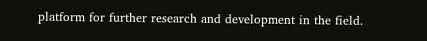platform for further research and development in the field.